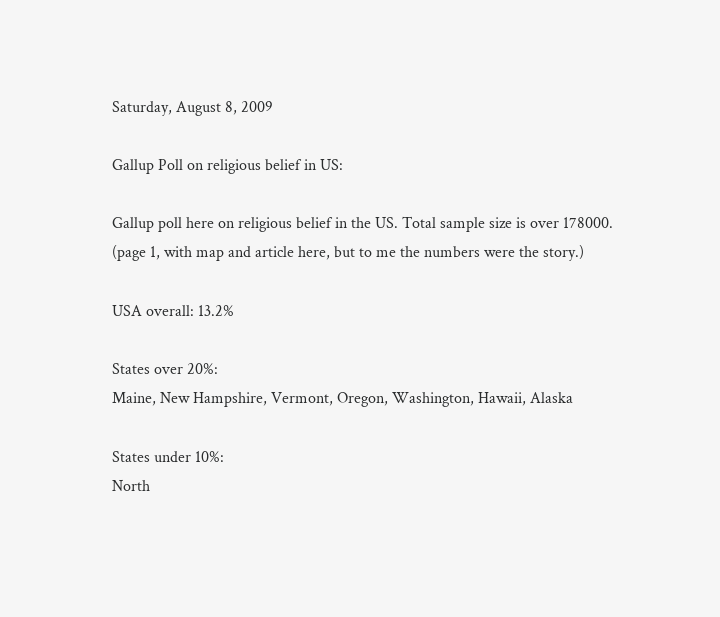Saturday, August 8, 2009

Gallup Poll on religious belief in US:

Gallup poll here on religious belief in the US. Total sample size is over 178000.
(page 1, with map and article here, but to me the numbers were the story.)

USA overall: 13.2%

States over 20%:
Maine, New Hampshire, Vermont, Oregon, Washington, Hawaii, Alaska

States under 10%:
North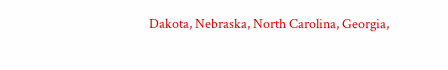Dakota, Nebraska, North Carolina, Georgia,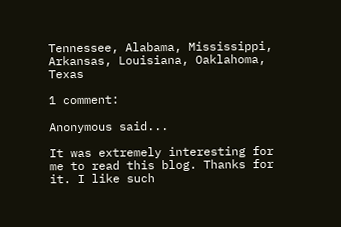Tennessee, Alabama, Mississippi, Arkansas, Louisiana, Oaklahoma, Texas

1 comment:

Anonymous said...

It was extremely interesting for me to read this blog. Thanks for it. I like such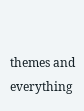themes and everything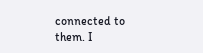connected to them. I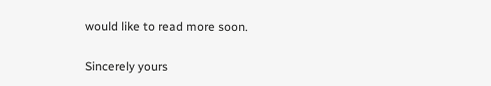would like to read more soon.

Sincerely yours